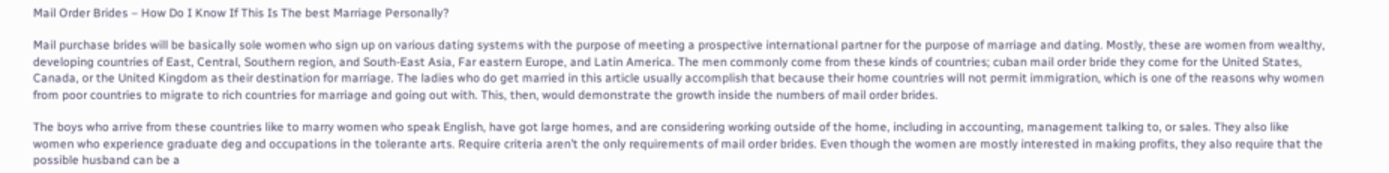Mail Order Brides – How Do I Know If This Is The best Marriage Personally?

Mail purchase brides will be basically sole women who sign up on various dating systems with the purpose of meeting a prospective international partner for the purpose of marriage and dating. Mostly, these are women from wealthy, developing countries of East, Central, Southern region, and South-East Asia, Far eastern Europe, and Latin America. The men commonly come from these kinds of countries; cuban mail order bride they come for the United States, Canada, or the United Kingdom as their destination for marriage. The ladies who do get married in this article usually accomplish that because their home countries will not permit immigration, which is one of the reasons why women from poor countries to migrate to rich countries for marriage and going out with. This, then, would demonstrate the growth inside the numbers of mail order brides.

The boys who arrive from these countries like to marry women who speak English, have got large homes, and are considering working outside of the home, including in accounting, management talking to, or sales. They also like women who experience graduate deg and occupations in the tolerante arts. Require criteria aren’t the only requirements of mail order brides. Even though the women are mostly interested in making profits, they also require that the possible husband can be a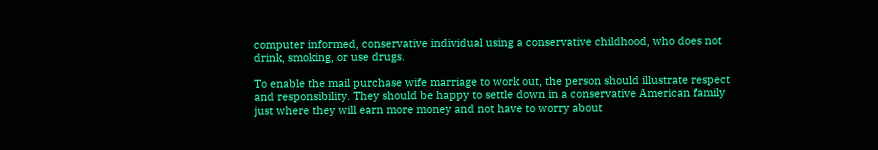computer informed, conservative individual using a conservative childhood, who does not drink, smoking, or use drugs.

To enable the mail purchase wife marriage to work out, the person should illustrate respect and responsibility. They should be happy to settle down in a conservative American family just where they will earn more money and not have to worry about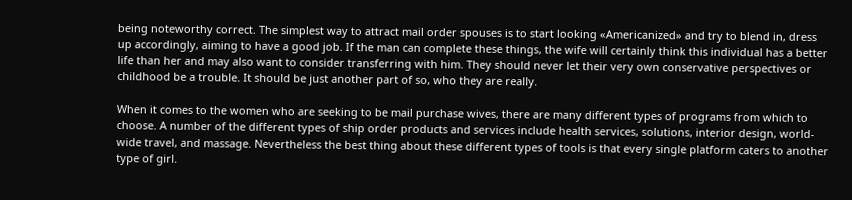being noteworthy correct. The simplest way to attract mail order spouses is to start looking «Americanized» and try to blend in, dress up accordingly, aiming to have a good job. If the man can complete these things, the wife will certainly think this individual has a better life than her and may also want to consider transferring with him. They should never let their very own conservative perspectives or childhood be a trouble. It should be just another part of so, who they are really.

When it comes to the women who are seeking to be mail purchase wives, there are many different types of programs from which to choose. A number of the different types of ship order products and services include health services, solutions, interior design, world-wide travel, and massage. Nevertheless the best thing about these different types of tools is that every single platform caters to another type of girl.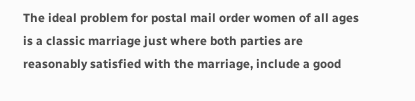The ideal problem for postal mail order women of all ages is a classic marriage just where both parties are reasonably satisfied with the marriage, include a good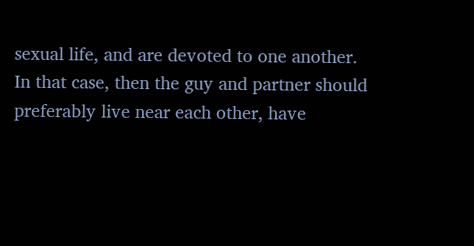sexual life, and are devoted to one another. In that case, then the guy and partner should preferably live near each other, have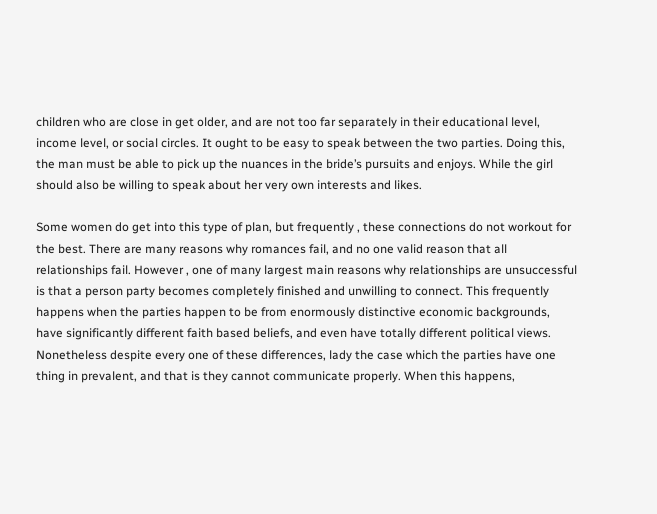children who are close in get older, and are not too far separately in their educational level, income level, or social circles. It ought to be easy to speak between the two parties. Doing this, the man must be able to pick up the nuances in the bride’s pursuits and enjoys. While the girl should also be willing to speak about her very own interests and likes.

Some women do get into this type of plan, but frequently , these connections do not workout for the best. There are many reasons why romances fail, and no one valid reason that all relationships fail. However , one of many largest main reasons why relationships are unsuccessful is that a person party becomes completely finished and unwilling to connect. This frequently happens when the parties happen to be from enormously distinctive economic backgrounds, have significantly different faith based beliefs, and even have totally different political views. Nonetheless despite every one of these differences, lady the case which the parties have one thing in prevalent, and that is they cannot communicate properly. When this happens,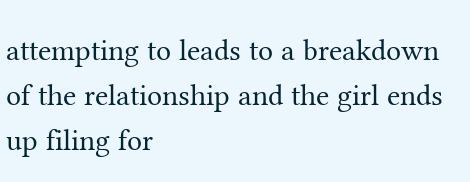attempting to leads to a breakdown of the relationship and the girl ends up filing for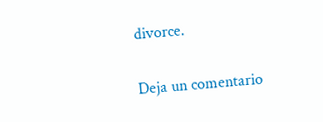divorce.

Deja un comentario